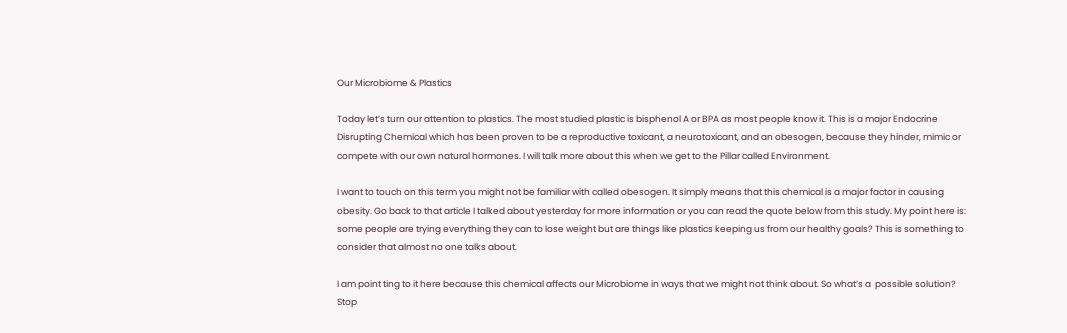Our Microbiome & Plastics

Today let’s turn our attention to plastics. The most studied plastic is bisphenol A or BPA as most people know it. This is a major Endocrine Disrupting Chemical which has been proven to be a reproductive toxicant, a neurotoxicant, and an obesogen, because they hinder, mimic or compete with our own natural hormones. I will talk more about this when we get to the Pillar called Environment.

I want to touch on this term you might not be familiar with called obesogen. It simply means that this chemical is a major factor in causing obesity. Go back to that article I talked about yesterday for more information or you can read the quote below from this study. My point here is: some people are trying everything they can to lose weight but are things like plastics keeping us from our healthy goals? This is something to consider that almost no one talks about.

I am point ting to it here because this chemical affects our Microbiome in ways that we might not think about. So what’s a  possible solution? Stop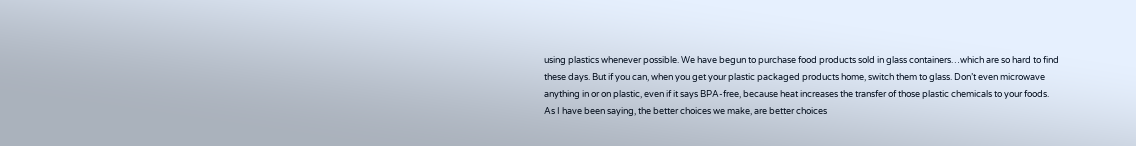using plastics whenever possible. We have begun to purchase food products sold in glass containers…which are so hard to find these days. But if you can, when you get your plastic packaged products home, switch them to glass. Don’t even microwave anything in or on plastic, even if it says BPA-free, because heat increases the transfer of those plastic chemicals to your foods. As I have been saying, the better choices we make, are better choices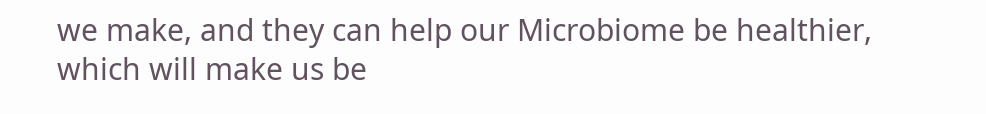we make, and they can help our Microbiome be healthier, which will make us be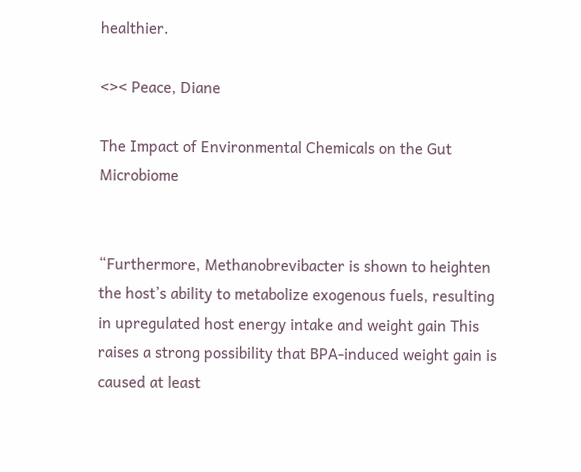healthier.

<>< Peace, Diane

The Impact of Environmental Chemicals on the Gut Microbiome


“Furthermore, Methanobrevibacter is shown to heighten the host’s ability to metabolize exogenous fuels, resulting in upregulated host energy intake and weight gain This raises a strong possibility that BPA-induced weight gain is caused at least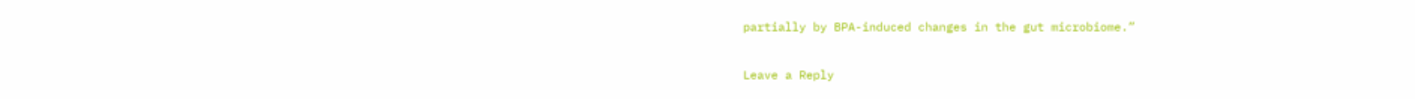partially by BPA-induced changes in the gut microbiome.”

Leave a Reply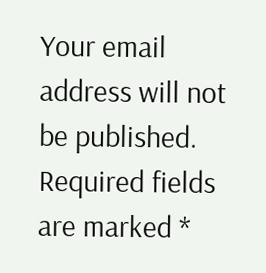Your email address will not be published. Required fields are marked *